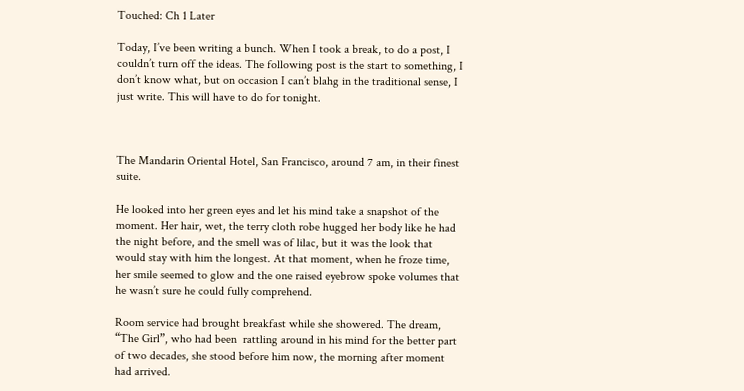Touched: Ch 1 Later

Today, I’ve been writing a bunch. When I took a break, to do a post, I couldn’t turn off the ideas. The following post is the start to something, I don’t know what, but on occasion I can’t blahg in the traditional sense, I just write. This will have to do for tonight.



The Mandarin Oriental Hotel, San Francisco, around 7 am, in their finest suite.

He looked into her green eyes and let his mind take a snapshot of the moment. Her hair, wet, the terry cloth robe hugged her body like he had the night before, and the smell was of lilac, but it was the look that would stay with him the longest. At that moment, when he froze time, her smile seemed to glow and the one raised eyebrow spoke volumes that he wasn’t sure he could fully comprehend.

Room service had brought breakfast while she showered. The dream, “The Girl”, who had been  rattling around in his mind for the better part of two decades, she stood before him now, the morning after moment had arrived.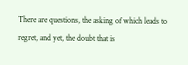There are questions, the asking of which leads to regret, and yet, the doubt that is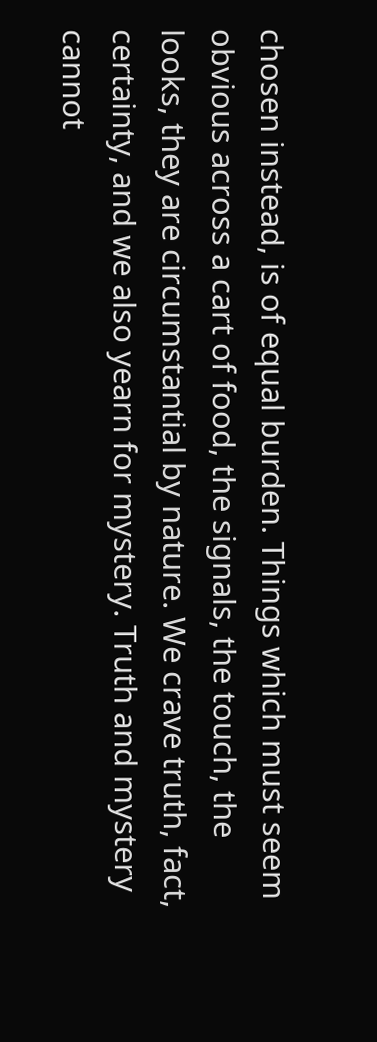chosen instead, is of equal burden. Things which must seem obvious across a cart of food, the signals, the touch, the looks, they are circumstantial by nature. We crave truth, fact, certainty, and we also yearn for mystery. Truth and mystery cannot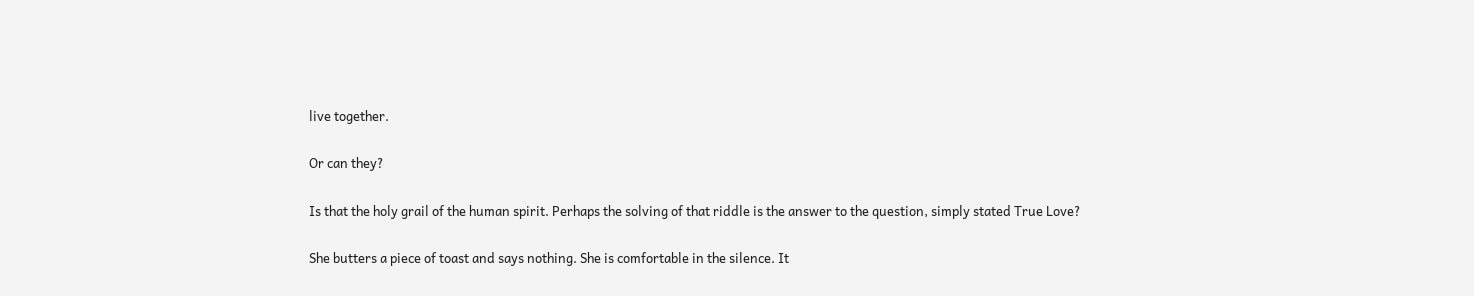live together.

Or can they?

Is that the holy grail of the human spirit. Perhaps the solving of that riddle is the answer to the question, simply stated True Love?

She butters a piece of toast and says nothing. She is comfortable in the silence. It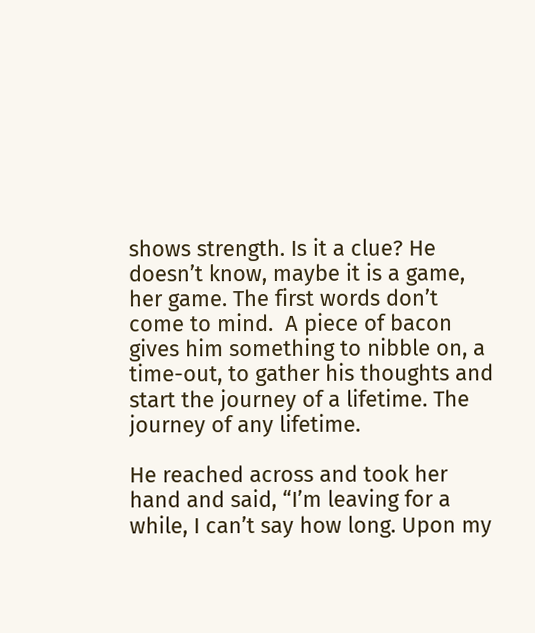shows strength. Is it a clue? He doesn’t know, maybe it is a game, her game. The first words don’t come to mind.  A piece of bacon gives him something to nibble on, a time-out, to gather his thoughts and start the journey of a lifetime. The journey of any lifetime.

He reached across and took her hand and said, “I’m leaving for a while, I can’t say how long. Upon my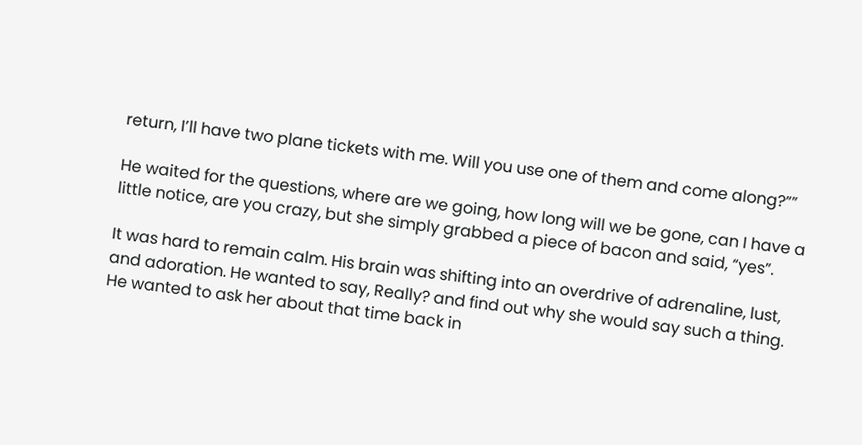return, I’ll have two plane tickets with me. Will you use one of them and come along?””

He waited for the questions, where are we going, how long will we be gone, can I have a little notice, are you crazy, but she simply grabbed a piece of bacon and said, “yes”.

It was hard to remain calm. His brain was shifting into an overdrive of adrenaline, lust, and adoration. He wanted to say, Really? and find out why she would say such a thing. He wanted to ask her about that time back in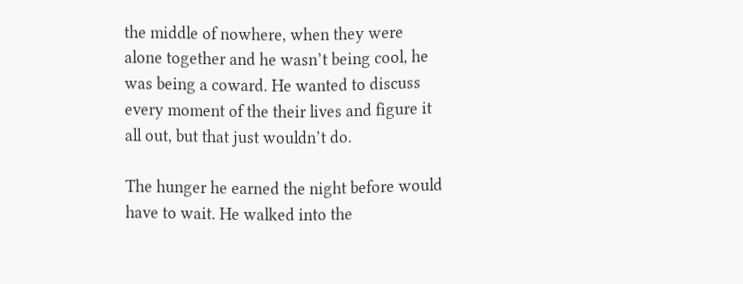the middle of nowhere, when they were alone together and he wasn’t being cool, he was being a coward. He wanted to discuss every moment of the their lives and figure it all out, but that just wouldn’t do.

The hunger he earned the night before would have to wait. He walked into the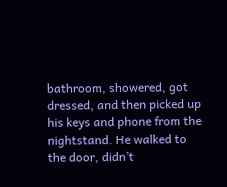bathroom, showered, got dressed, and then picked up his keys and phone from the nightstand. He walked to the door, didn’t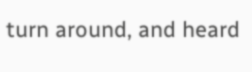turn around, and heard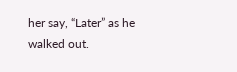her say, “Later” as he walked out.